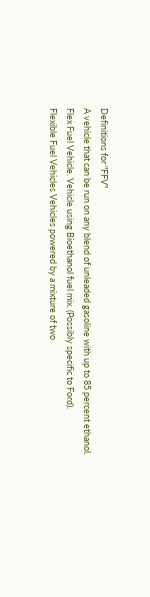Definitions for "FFV"
A vehicle that can be run on any blend of unleaded gasoline with up to 85 percent ethanol.
Flex Fuel Vehicle. Vehicle using Bioethanol fuel mix. (Possibly specific to Ford).
Flexible Fuel Vehicles Vehicles powered by a mixture of two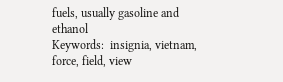fuels, usually gasoline and ethanol
Keywords:  insignia, vietnam, force, field, view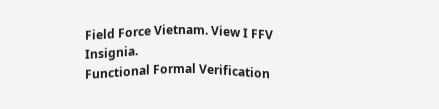Field Force Vietnam. View I FFV Insignia.
Functional Formal Verification